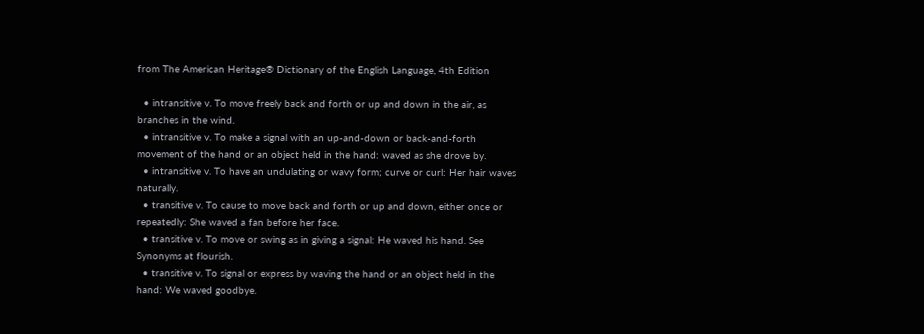from The American Heritage® Dictionary of the English Language, 4th Edition

  • intransitive v. To move freely back and forth or up and down in the air, as branches in the wind.
  • intransitive v. To make a signal with an up-and-down or back-and-forth movement of the hand or an object held in the hand: waved as she drove by.
  • intransitive v. To have an undulating or wavy form; curve or curl: Her hair waves naturally.
  • transitive v. To cause to move back and forth or up and down, either once or repeatedly: She waved a fan before her face.
  • transitive v. To move or swing as in giving a signal: He waved his hand. See Synonyms at flourish.
  • transitive v. To signal or express by waving the hand or an object held in the hand: We waved goodbye.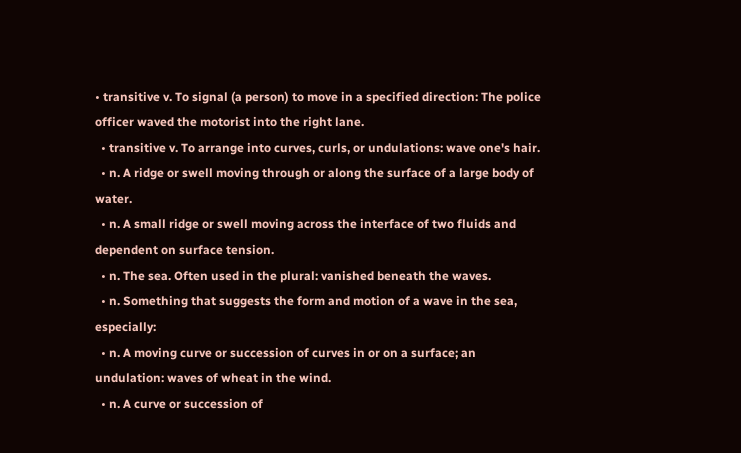• transitive v. To signal (a person) to move in a specified direction: The police officer waved the motorist into the right lane.
  • transitive v. To arrange into curves, curls, or undulations: wave one's hair.
  • n. A ridge or swell moving through or along the surface of a large body of water.
  • n. A small ridge or swell moving across the interface of two fluids and dependent on surface tension.
  • n. The sea. Often used in the plural: vanished beneath the waves.
  • n. Something that suggests the form and motion of a wave in the sea, especially:
  • n. A moving curve or succession of curves in or on a surface; an undulation: waves of wheat in the wind.
  • n. A curve or succession of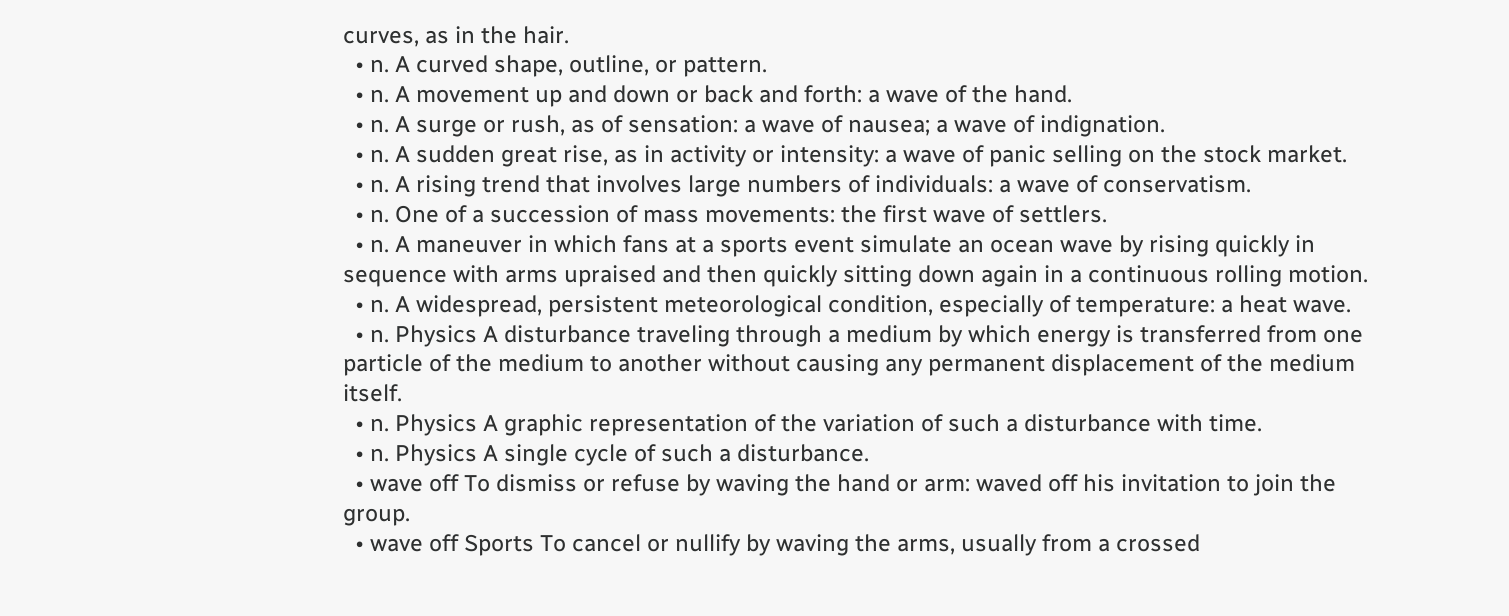curves, as in the hair.
  • n. A curved shape, outline, or pattern.
  • n. A movement up and down or back and forth: a wave of the hand.
  • n. A surge or rush, as of sensation: a wave of nausea; a wave of indignation.
  • n. A sudden great rise, as in activity or intensity: a wave of panic selling on the stock market.
  • n. A rising trend that involves large numbers of individuals: a wave of conservatism.
  • n. One of a succession of mass movements: the first wave of settlers.
  • n. A maneuver in which fans at a sports event simulate an ocean wave by rising quickly in sequence with arms upraised and then quickly sitting down again in a continuous rolling motion.
  • n. A widespread, persistent meteorological condition, especially of temperature: a heat wave.
  • n. Physics A disturbance traveling through a medium by which energy is transferred from one particle of the medium to another without causing any permanent displacement of the medium itself.
  • n. Physics A graphic representation of the variation of such a disturbance with time.
  • n. Physics A single cycle of such a disturbance.
  • wave off To dismiss or refuse by waving the hand or arm: waved off his invitation to join the group.
  • wave off Sports To cancel or nullify by waving the arms, usually from a crossed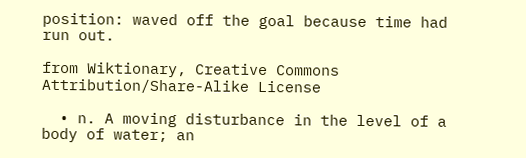position: waved off the goal because time had run out.

from Wiktionary, Creative Commons Attribution/Share-Alike License

  • n. A moving disturbance in the level of a body of water; an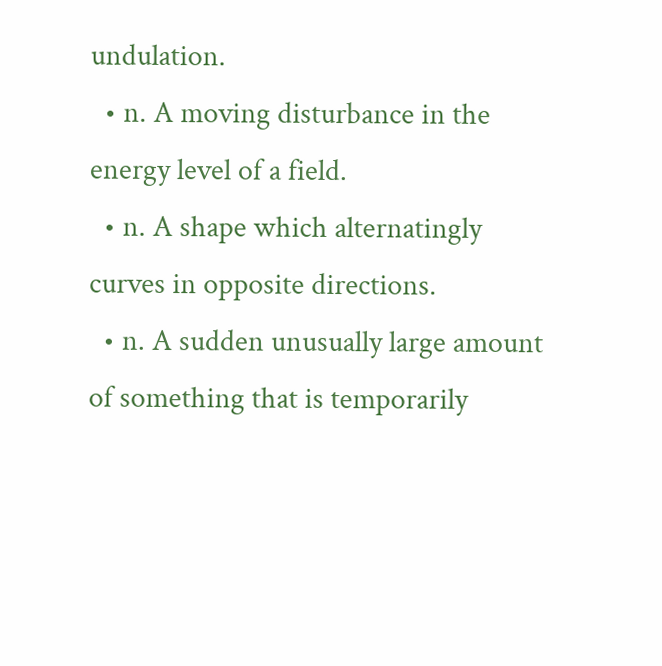undulation.
  • n. A moving disturbance in the energy level of a field.
  • n. A shape which alternatingly curves in opposite directions.
  • n. A sudden unusually large amount of something that is temporarily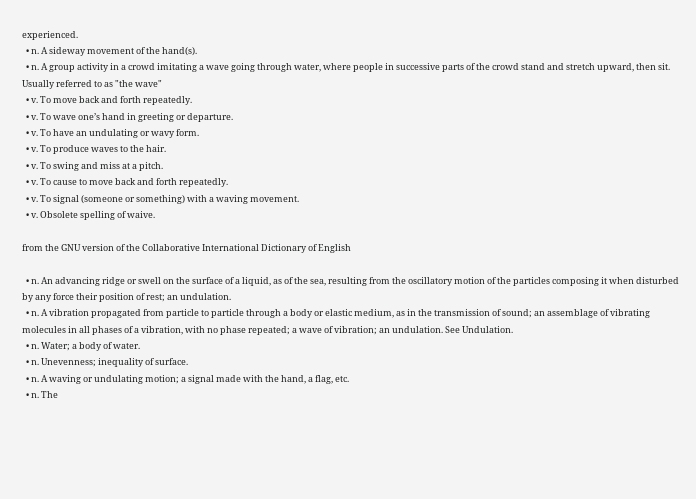experienced.
  • n. A sideway movement of the hand(s).
  • n. A group activity in a crowd imitating a wave going through water, where people in successive parts of the crowd stand and stretch upward, then sit. Usually referred to as "the wave"
  • v. To move back and forth repeatedly.
  • v. To wave one’s hand in greeting or departure.
  • v. To have an undulating or wavy form.
  • v. To produce waves to the hair.
  • v. To swing and miss at a pitch.
  • v. To cause to move back and forth repeatedly.
  • v. To signal (someone or something) with a waving movement.
  • v. Obsolete spelling of waive.

from the GNU version of the Collaborative International Dictionary of English

  • n. An advancing ridge or swell on the surface of a liquid, as of the sea, resulting from the oscillatory motion of the particles composing it when disturbed by any force their position of rest; an undulation.
  • n. A vibration propagated from particle to particle through a body or elastic medium, as in the transmission of sound; an assemblage of vibrating molecules in all phases of a vibration, with no phase repeated; a wave of vibration; an undulation. See Undulation.
  • n. Water; a body of water.
  • n. Unevenness; inequality of surface.
  • n. A waving or undulating motion; a signal made with the hand, a flag, etc.
  • n. The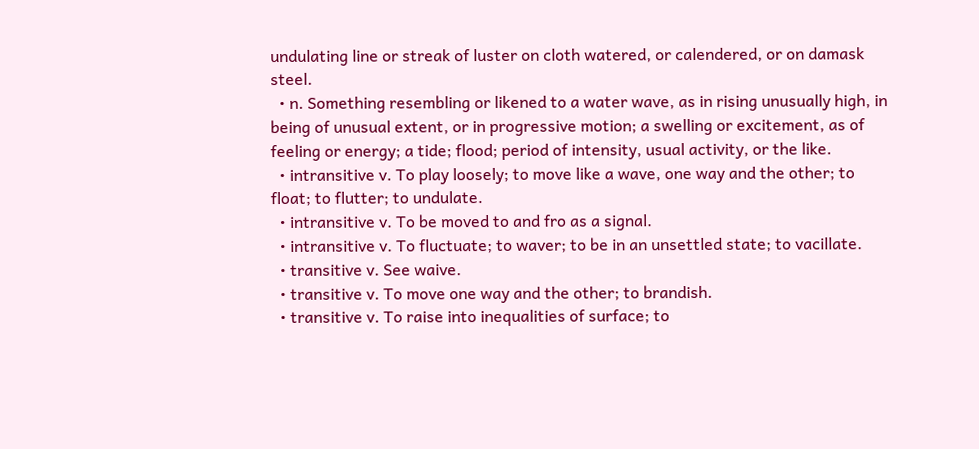undulating line or streak of luster on cloth watered, or calendered, or on damask steel.
  • n. Something resembling or likened to a water wave, as in rising unusually high, in being of unusual extent, or in progressive motion; a swelling or excitement, as of feeling or energy; a tide; flood; period of intensity, usual activity, or the like.
  • intransitive v. To play loosely; to move like a wave, one way and the other; to float; to flutter; to undulate.
  • intransitive v. To be moved to and fro as a signal.
  • intransitive v. To fluctuate; to waver; to be in an unsettled state; to vacillate.
  • transitive v. See waive.
  • transitive v. To move one way and the other; to brandish.
  • transitive v. To raise into inequalities of surface; to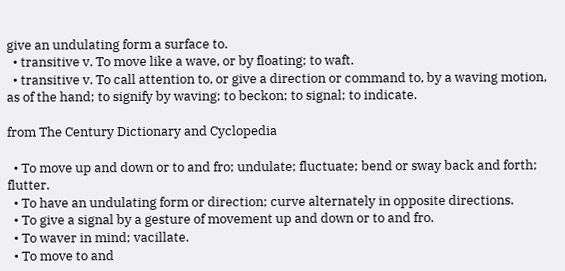give an undulating form a surface to.
  • transitive v. To move like a wave, or by floating; to waft.
  • transitive v. To call attention to, or give a direction or command to, by a waving motion, as of the hand; to signify by waving; to beckon; to signal; to indicate.

from The Century Dictionary and Cyclopedia

  • To move up and down or to and fro; undulate; fluctuate; bend or sway back and forth; flutter.
  • To have an undulating form or direction; curve alternately in opposite directions.
  • To give a signal by a gesture of movement up and down or to and fro.
  • To waver in mind; vacillate.
  • To move to and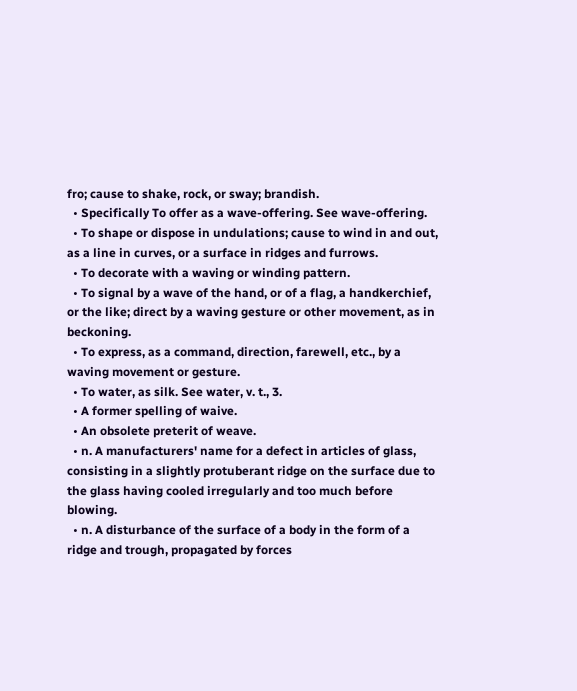fro; cause to shake, rock, or sway; brandish.
  • Specifically To offer as a wave-offering. See wave-offering.
  • To shape or dispose in undulations; cause to wind in and out, as a line in curves, or a surface in ridges and furrows.
  • To decorate with a waving or winding pattern.
  • To signal by a wave of the hand, or of a flag, a handkerchief, or the like; direct by a waving gesture or other movement, as in beckoning.
  • To express, as a command, direction, farewell, etc., by a waving movement or gesture.
  • To water, as silk. See water, v. t., 3.
  • A former spelling of waive.
  • An obsolete preterit of weave.
  • n. A manufacturers' name for a defect in articles of glass, consisting in a slightly protuberant ridge on the surface due to the glass having cooled irregularly and too much before blowing.
  • n. A disturbance of the surface of a body in the form of a ridge and trough, propagated by forces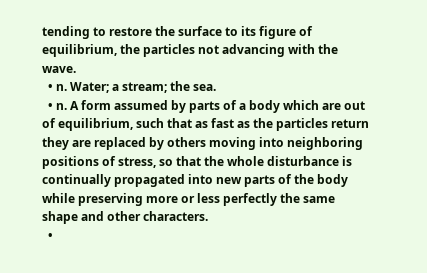tending to restore the surface to its figure of equilibrium, the particles not advancing with the wave.
  • n. Water; a stream; the sea.
  • n. A form assumed by parts of a body which are out of equilibrium, such that as fast as the particles return they are replaced by others moving into neighboring positions of stress, so that the whole disturbance is continually propagated into new parts of the body while preserving more or less perfectly the same shape and other characters.
  •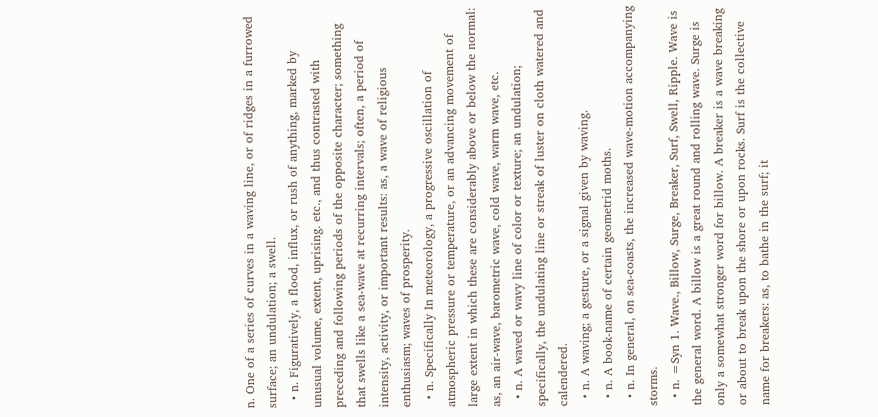n. One of a series of curves in a waving line, or of ridges in a furrowed surface; an undulation; a swell.
  • n. Figuratively, a flood, influx, or rush of anything, marked by unusual volume, extent, uprising. etc., and thus contrasted with preceding and following periods of the opposite character; something that swells like a sea-wave at recurring intervals; often, a period of intensity, activity, or important results: as, a wave of religious enthusiasm; waves of prosperity.
  • n. Specifically In meteorology, a progressive oscillation of atmospheric pressure or temperature, or an advancing movement of large extent in which these are considerably above or below the normal: as, an air-wave, barometric wave, cold wave, warm wave, etc.
  • n. A waved or wavy line of color or texture; an undulation; specifically, the undulating line or streak of luster on cloth watered and calendered.
  • n. A waving; a gesture, or a signal given by waving.
  • n. A book-name of certain geometrid moths.
  • n. In general, on sea-coasts, the increased wave-motion accompanying storms.
  • n. =Syn 1. Wave., Billow, Surge, Breaker, Surf, Swell, Ripple. Wave is the general word. A billow is a great round and rolling wave. Surge is only a somewhat stronger word for billow. A breaker is a wave breaking or about to break upon the shore or upon rocks. Surf is the collective name for breakers: as, to bathe in the surf; it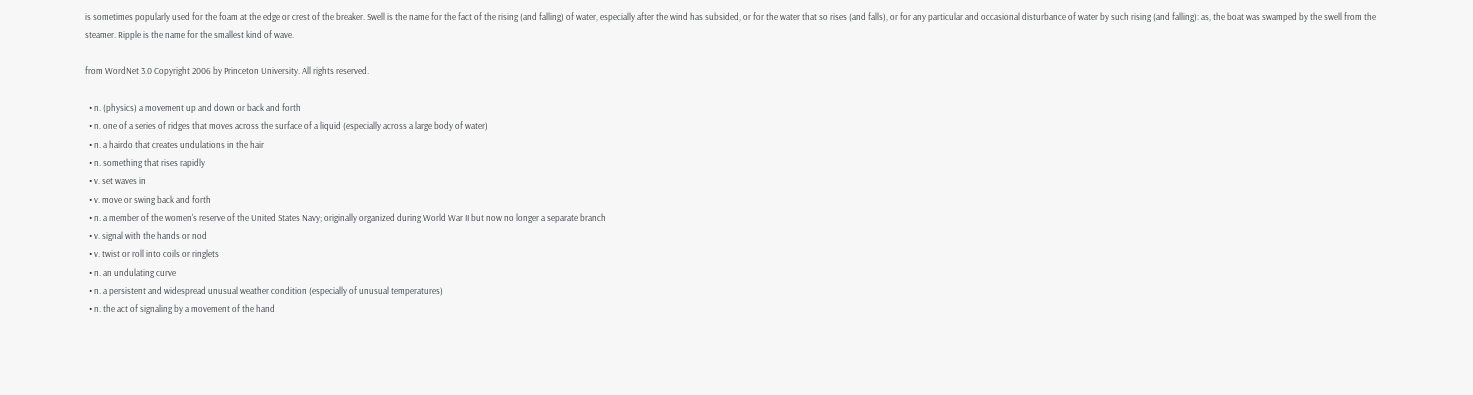is sometimes popularly used for the foam at the edge or crest of the breaker. Swell is the name for the fact of the rising (and falling) of water, especially after the wind has subsided, or for the water that so rises (and falls), or for any particular and occasional disturbance of water by such rising (and falling): as, the boat was swamped by the swell from the steamer. Ripple is the name for the smallest kind of wave.

from WordNet 3.0 Copyright 2006 by Princeton University. All rights reserved.

  • n. (physics) a movement up and down or back and forth
  • n. one of a series of ridges that moves across the surface of a liquid (especially across a large body of water)
  • n. a hairdo that creates undulations in the hair
  • n. something that rises rapidly
  • v. set waves in
  • v. move or swing back and forth
  • n. a member of the women's reserve of the United States Navy; originally organized during World War II but now no longer a separate branch
  • v. signal with the hands or nod
  • v. twist or roll into coils or ringlets
  • n. an undulating curve
  • n. a persistent and widespread unusual weather condition (especially of unusual temperatures)
  • n. the act of signaling by a movement of the hand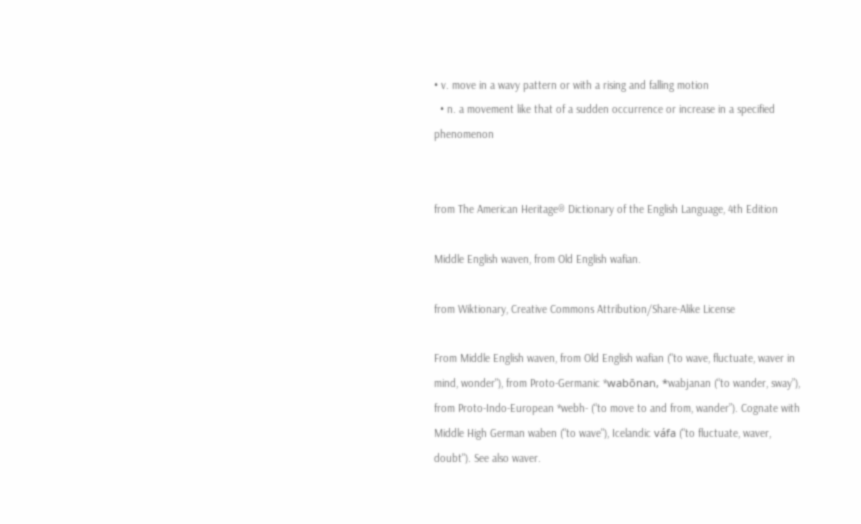• v. move in a wavy pattern or with a rising and falling motion
  • n. a movement like that of a sudden occurrence or increase in a specified phenomenon


from The American Heritage® Dictionary of the English Language, 4th Edition

Middle English waven, from Old English wafian.

from Wiktionary, Creative Commons Attribution/Share-Alike License

From Middle English waven, from Old English wafian ("to wave, fluctuate, waver in mind, wonder"), from Proto-Germanic *wabōnan, *wabjanan (“to wander, sway”), from Proto-Indo-European *webh- (“to move to and from, wander”). Cognate with Middle High German waben ("to wave"), Icelandic váfa ("to fluctuate, waver, doubt"). See also waver.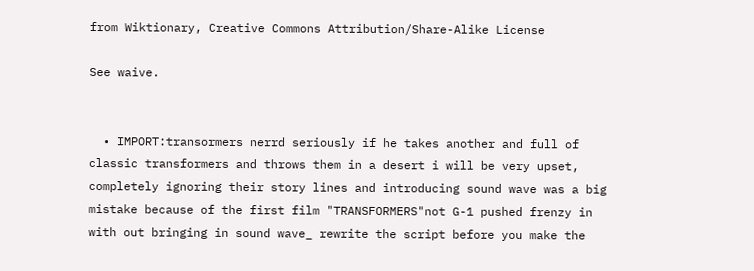from Wiktionary, Creative Commons Attribution/Share-Alike License

See waive.


  • IMPORT:transormers nerrd seriously if he takes another and full of classic transformers and throws them in a desert i will be very upset, completely ignoring their story lines and introducing sound wave was a big mistake because of the first film "TRANSFORMERS"not G-1 pushed frenzy in with out bringing in sound wave_ rewrite the script before you make the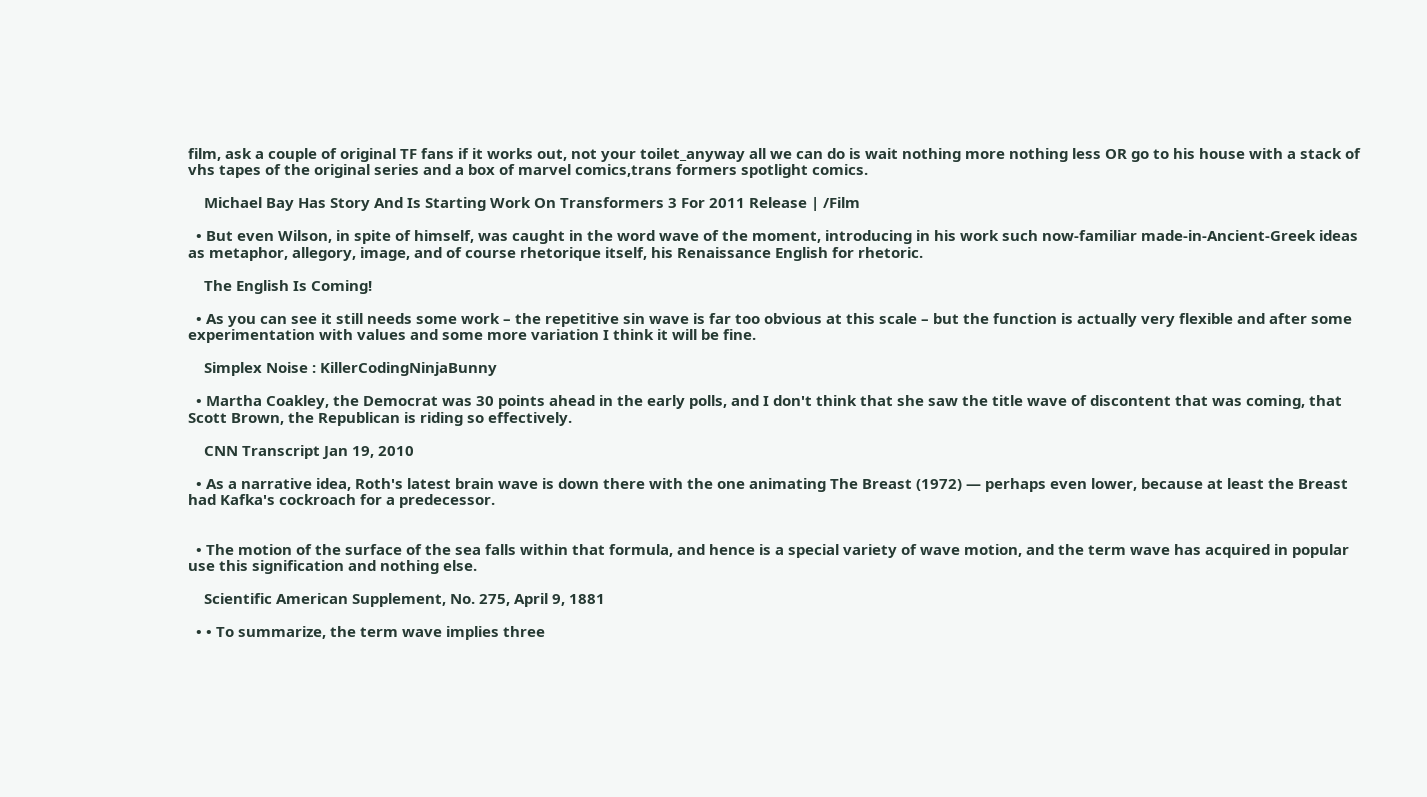film, ask a couple of original TF fans if it works out, not your toilet_anyway all we can do is wait nothing more nothing less OR go to his house with a stack of vhs tapes of the original series and a box of marvel comics,trans formers spotlight comics.

    Michael Bay Has Story And Is Starting Work On Transformers 3 For 2011 Release | /Film

  • But even Wilson, in spite of himself, was caught in the word wave of the moment, introducing in his work such now-familiar made-in-Ancient-Greek ideas as metaphor, allegory, image, and of course rhetorique itself, his Renaissance English for rhetoric.

    The English Is Coming!

  • As you can see it still needs some work – the repetitive sin wave is far too obvious at this scale – but the function is actually very flexible and after some experimentation with values and some more variation I think it will be fine.

    Simplex Noise : KillerCodingNinjaBunny

  • Martha Coakley, the Democrat was 30 points ahead in the early polls, and I don't think that she saw the title wave of discontent that was coming, that Scott Brown, the Republican is riding so effectively.

    CNN Transcript Jan 19, 2010

  • As a narrative idea, Roth's latest brain wave is down there with the one animating The Breast (1972) — perhaps even lower, because at least the Breast had Kafka's cockroach for a predecessor.


  • The motion of the surface of the sea falls within that formula, and hence is a special variety of wave motion, and the term wave has acquired in popular use this signification and nothing else.

    Scientific American Supplement, No. 275, April 9, 1881

  • • To summarize, the term wave implies three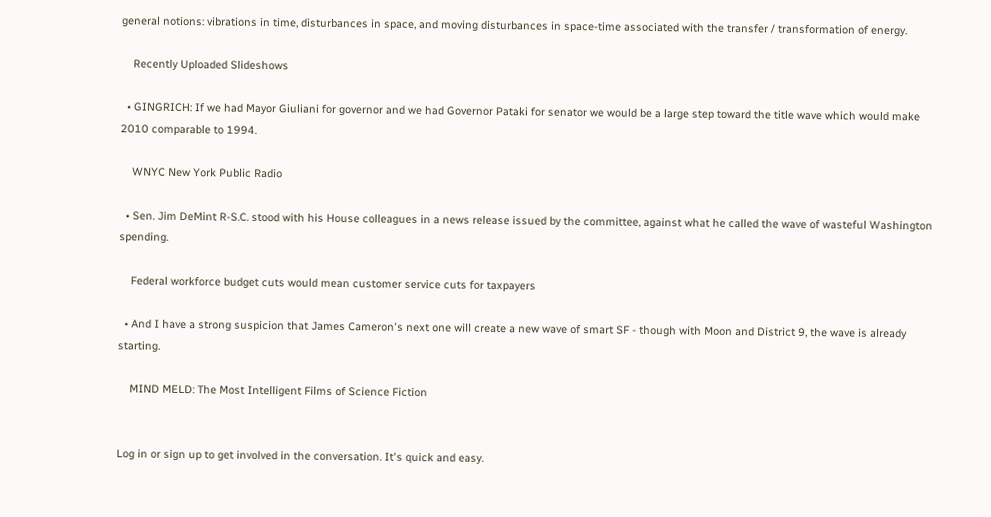general notions: vibrations in time, disturbances in space, and moving disturbances in space-time associated with the transfer / transformation of energy.

    Recently Uploaded Slideshows

  • GINGRICH: If we had Mayor Giuliani for governor and we had Governor Pataki for senator we would be a large step toward the title wave which would make 2010 comparable to 1994.

    WNYC New York Public Radio

  • Sen. Jim DeMint R-S.C. stood with his House colleagues in a news release issued by the committee, against what he called the wave of wasteful Washington spending.

    Federal workforce budget cuts would mean customer service cuts for taxpayers

  • And I have a strong suspicion that James Cameron's next one will create a new wave of smart SF - though with Moon and District 9, the wave is already starting.

    MIND MELD: The Most Intelligent Films of Science Fiction


Log in or sign up to get involved in the conversation. It's quick and easy.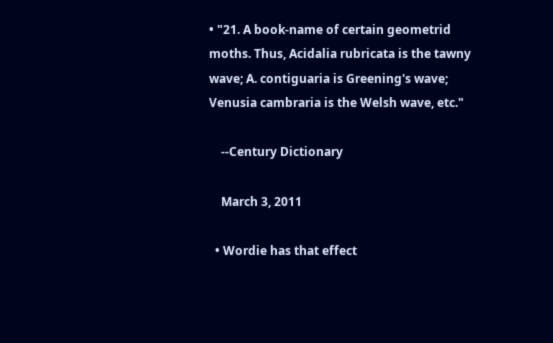• "21. A book-name of certain geometrid moths. Thus, Acidalia rubricata is the tawny wave; A. contiguaria is Greening's wave; Venusia cambraria is the Welsh wave, etc."

    --Century Dictionary

    March 3, 2011

  • Wordie has that effect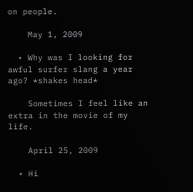on people.

    May 1, 2009

  • Why was I looking for awful surfer slang a year ago? *shakes head*

    Sometimes I feel like an extra in the movie of my life.

    April 25, 2009

  • Hi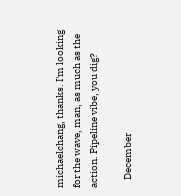michaelchang, thanks. I'm looking for the wave, man, as much as the action. Pipeline vibe, you dig?

    December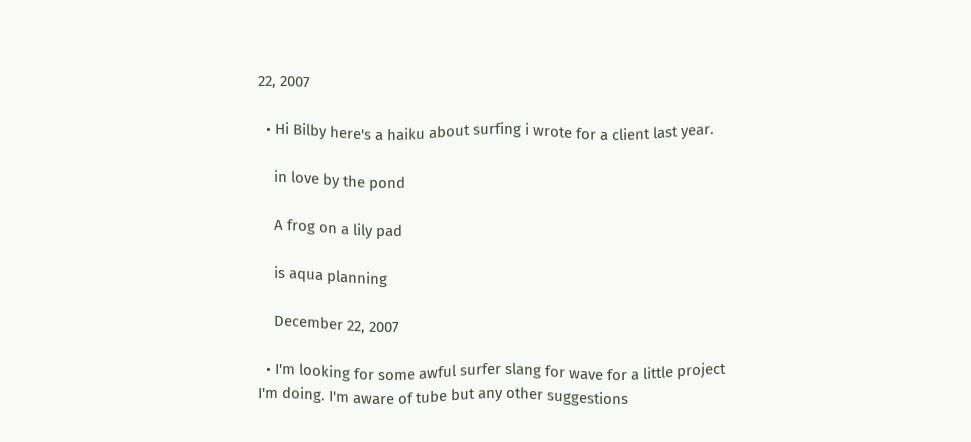22, 2007

  • Hi Bilby here's a haiku about surfing i wrote for a client last year.

    in love by the pond

    A frog on a lily pad

    is aqua planning

    December 22, 2007

  • I'm looking for some awful surfer slang for wave for a little project I'm doing. I'm aware of tube but any other suggestions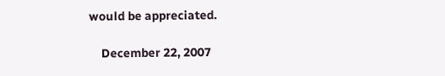would be appreciated.

    December 22, 2007